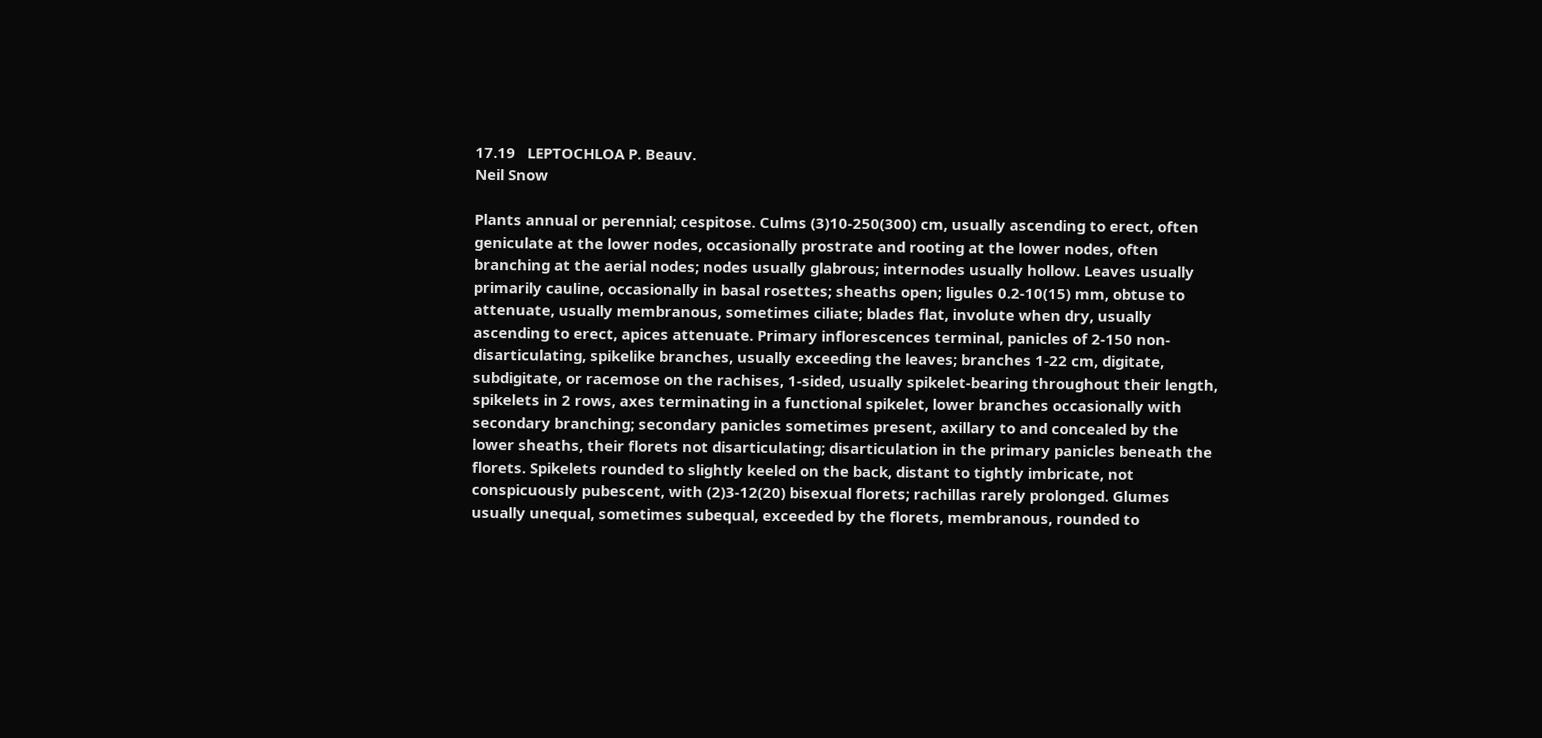17.19   LEPTOCHLOA P. Beauv.
Neil Snow

Plants annual or perennial; cespitose. Culms (3)10-250(300) cm, usually ascending to erect, often geniculate at the lower nodes, occasionally prostrate and rooting at the lower nodes, often branching at the aerial nodes; nodes usually glabrous; internodes usually hollow. Leaves usually primarily cauline, occasionally in basal rosettes; sheaths open; ligules 0.2-10(15) mm, obtuse to attenuate, usually membranous, sometimes ciliate; blades flat, involute when dry, usually ascending to erect, apices attenuate. Primary inflorescences terminal, panicles of 2-150 non-disarticulating, spikelike branches, usually exceeding the leaves; branches 1-22 cm, digitate, subdigitate, or racemose on the rachises, 1-sided, usually spikelet-bearing throughout their length, spikelets in 2 rows, axes terminating in a functional spikelet, lower branches occasionally with secondary branching; secondary panicles sometimes present, axillary to and concealed by the lower sheaths, their florets not disarticulating; disarticulation in the primary panicles beneath the florets. Spikelets rounded to slightly keeled on the back, distant to tightly imbricate, not conspicuously pubescent, with (2)3-12(20) bisexual florets; rachillas rarely prolonged. Glumes usually unequal, sometimes subequal, exceeded by the florets, membranous, rounded to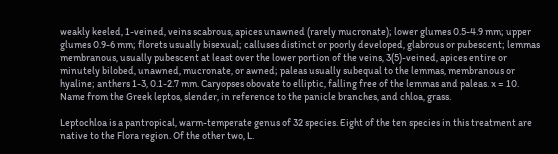weakly keeled, 1-veined, veins scabrous, apices unawned (rarely mucronate); lower glumes 0.5-4.9 mm; upper glumes 0.9-6 mm; florets usually bisexual; calluses distinct or poorly developed, glabrous or pubescent; lemmas membranous, usually pubescent at least over the lower portion of the veins, 3(5)-veined, apices entire or minutely bilobed, unawned, mucronate, or awned; paleas usually subequal to the lemmas, membranous or hyaline; anthers 1-3, 0.1-2.7 mm. Caryopses obovate to elliptic, falling free of the lemmas and paleas. x = 10. Name from the Greek leptos, slender, in reference to the panicle branches, and chloa, grass.

Leptochloa is a pantropical, warm-temperate genus of 32 species. Eight of the ten species in this treatment are native to the Flora region. Of the other two, L.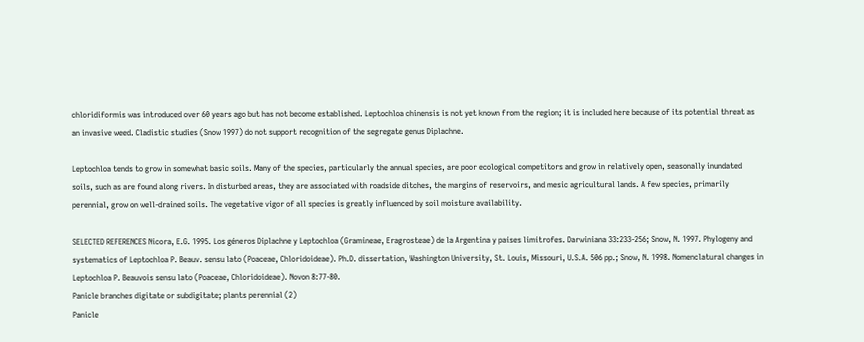chloridiformis was introduced over 60 years ago but has not become established. Leptochloa chinensis is not yet known from the region; it is included here because of its potential threat as an invasive weed. Cladistic studies (Snow 1997) do not support recognition of the segregate genus Diplachne.

Leptochloa tends to grow in somewhat basic soils. Many of the species, particularly the annual species, are poor ecological competitors and grow in relatively open, seasonally inundated soils, such as are found along rivers. In disturbed areas, they are associated with roadside ditches, the margins of reservoirs, and mesic agricultural lands. A few species, primarily perennial, grow on well-drained soils. The vegetative vigor of all species is greatly influenced by soil moisture availability.

SELECTED REFERENCES Nicora, E.G. 1995. Los géneros Diplachne y Leptochloa (Gramineae, Eragrosteae) de la Argentina y países limítrofes. Darwiniana 33:233-256; Snow, N. 1997. Phylogeny and systematics of Leptochloa P. Beauv. sensu lato (Poaceae, Chloridoideae). Ph.D. dissertation, Washington University, St. Louis, Missouri, U.S.A. 506 pp.; Snow, N. 1998. Nomenclatural changes in Leptochloa P. Beauvois sensu lato (Poaceae, Chloridoideae). Novon 8:77-80.
Panicle branches digitate or subdigitate; plants perennial (2)
Panicle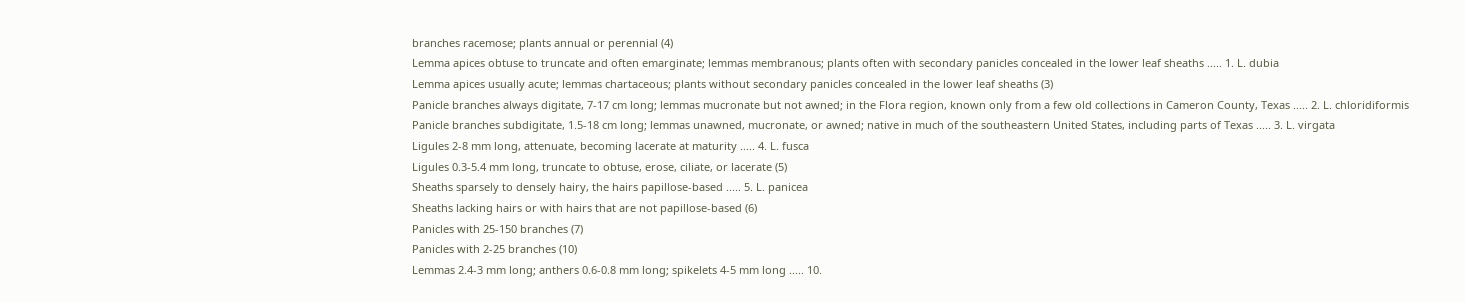branches racemose; plants annual or perennial (4)
Lemma apices obtuse to truncate and often emarginate; lemmas membranous; plants often with secondary panicles concealed in the lower leaf sheaths ..... 1. L. dubia
Lemma apices usually acute; lemmas chartaceous; plants without secondary panicles concealed in the lower leaf sheaths (3)
Panicle branches always digitate, 7-17 cm long; lemmas mucronate but not awned; in the Flora region, known only from a few old collections in Cameron County, Texas ..... 2. L. chloridiformis
Panicle branches subdigitate, 1.5-18 cm long; lemmas unawned, mucronate, or awned; native in much of the southeastern United States, including parts of Texas ..... 3. L. virgata
Ligules 2-8 mm long, attenuate, becoming lacerate at maturity ..... 4. L. fusca
Ligules 0.3-5.4 mm long, truncate to obtuse, erose, ciliate, or lacerate (5)
Sheaths sparsely to densely hairy, the hairs papillose-based ..... 5. L. panicea
Sheaths lacking hairs or with hairs that are not papillose-based (6)
Panicles with 25-150 branches (7)
Panicles with 2-25 branches (10)
Lemmas 2.4-3 mm long; anthers 0.6-0.8 mm long; spikelets 4-5 mm long ..... 10.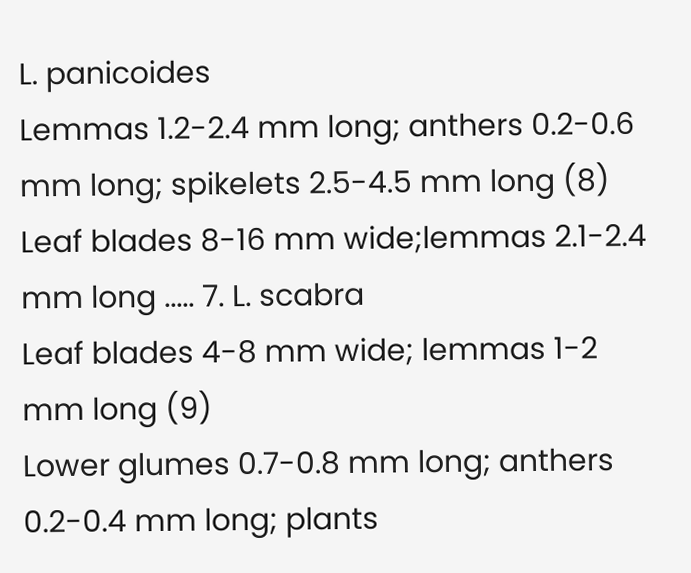L. panicoides
Lemmas 1.2-2.4 mm long; anthers 0.2-0.6 mm long; spikelets 2.5-4.5 mm long (8)
Leaf blades 8-16 mm wide;lemmas 2.1-2.4 mm long ..... 7. L. scabra
Leaf blades 4-8 mm wide; lemmas 1-2 mm long (9)
Lower glumes 0.7-0.8 mm long; anthers 0.2-0.4 mm long; plants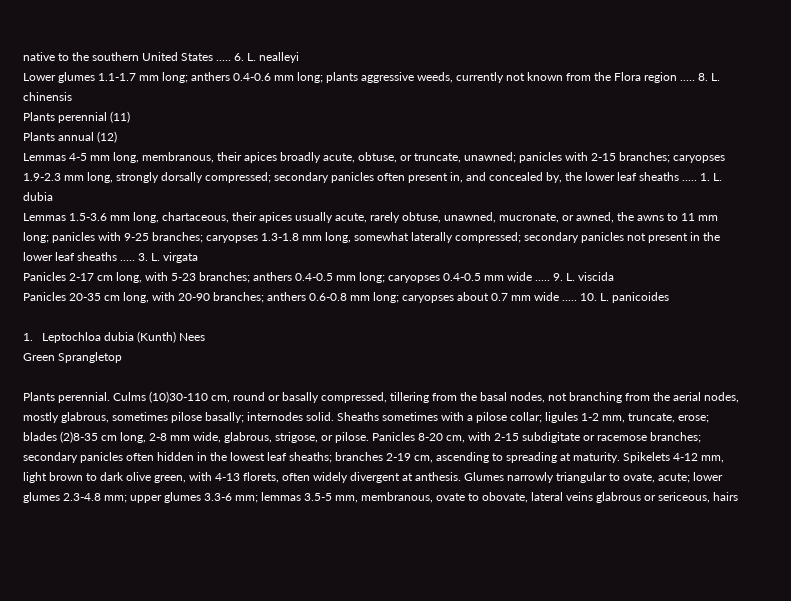native to the southern United States ..... 6. L. nealleyi
Lower glumes 1.1-1.7 mm long; anthers 0.4-0.6 mm long; plants aggressive weeds, currently not known from the Flora region ..... 8. L. chinensis
Plants perennial (11)
Plants annual (12)
Lemmas 4-5 mm long, membranous, their apices broadly acute, obtuse, or truncate, unawned; panicles with 2-15 branches; caryopses 1.9-2.3 mm long, strongly dorsally compressed; secondary panicles often present in, and concealed by, the lower leaf sheaths ..... 1. L. dubia
Lemmas 1.5-3.6 mm long, chartaceous, their apices usually acute, rarely obtuse, unawned, mucronate, or awned, the awns to 11 mm long; panicles with 9-25 branches; caryopses 1.3-1.8 mm long, somewhat laterally compressed; secondary panicles not present in the lower leaf sheaths ..... 3. L. virgata
Panicles 2-17 cm long, with 5-23 branches; anthers 0.4-0.5 mm long; caryopses 0.4-0.5 mm wide ..... 9. L. viscida
Panicles 20-35 cm long, with 20-90 branches; anthers 0.6-0.8 mm long; caryopses about 0.7 mm wide ..... 10. L. panicoides

1.   Leptochloa dubia (Kunth) Nees
Green Sprangletop

Plants perennial. Culms (10)30-110 cm, round or basally compressed, tillering from the basal nodes, not branching from the aerial nodes, mostly glabrous, sometimes pilose basally; internodes solid. Sheaths sometimes with a pilose collar; ligules 1-2 mm, truncate, erose; blades (2)8-35 cm long, 2-8 mm wide, glabrous, strigose, or pilose. Panicles 8-20 cm, with 2-15 subdigitate or racemose branches; secondary panicles often hidden in the lowest leaf sheaths; branches 2-19 cm, ascending to spreading at maturity. Spikelets 4-12 mm, light brown to dark olive green, with 4-13 florets, often widely divergent at anthesis. Glumes narrowly triangular to ovate, acute; lower glumes 2.3-4.8 mm; upper glumes 3.3-6 mm; lemmas 3.5-5 mm, membranous, ovate to obovate, lateral veins glabrous or sericeous, hairs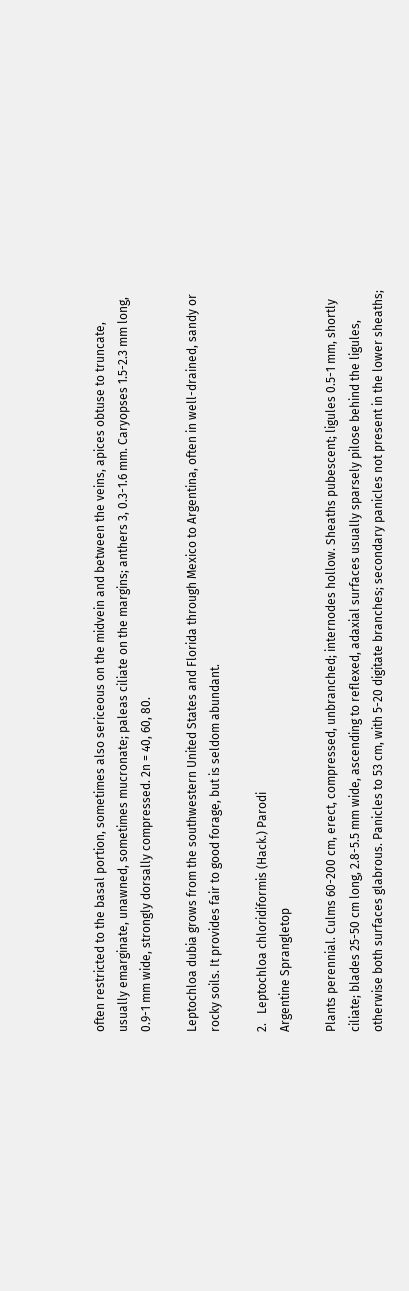often restricted to the basal portion, sometimes also sericeous on the midvein and between the veins, apices obtuse to truncate, usually emarginate, unawned, sometimes mucronate; paleas ciliate on the margins; anthers 3, 0.3-1.6 mm. Caryopses 1.5-2.3 mm long, 0.9-1 mm wide, strongly dorsally compressed. 2n = 40, 60, 80.

Leptochloa dubia grows from the southwestern United States and Florida through Mexico to Argentina, often in well-drained, sandy or rocky soils. It provides fair to good forage, but is seldom abundant.

2.   Leptochloa chloridiformis (Hack.) Parodi
Argentine Sprangletop

Plants perennial. Culms 60-200 cm, erect, compressed, unbranched; internodes hollow. Sheaths pubescent; ligules 0.5-1 mm, shortly ciliate; blades 25-50 cm long, 2.8-5.5 mm wide, ascending to reflexed, adaxial surfaces usually sparsely pilose behind the ligules, otherwise both surfaces glabrous. Panicles to 53 cm, with 5-20 digitate branches; secondary panicles not present in the lower sheaths;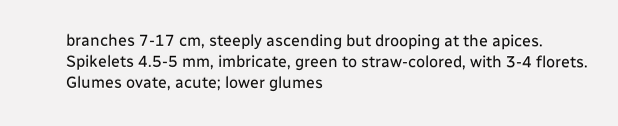branches 7-17 cm, steeply ascending but drooping at the apices. Spikelets 4.5-5 mm, imbricate, green to straw-colored, with 3-4 florets. Glumes ovate, acute; lower glumes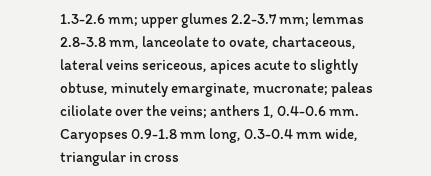1.3-2.6 mm; upper glumes 2.2-3.7 mm; lemmas 2.8-3.8 mm, lanceolate to ovate, chartaceous, lateral veins sericeous, apices acute to slightly obtuse, minutely emarginate, mucronate; paleas ciliolate over the veins; anthers 1, 0.4-0.6 mm. Caryopses 0.9-1.8 mm long, 0.3-0.4 mm wide, triangular in cross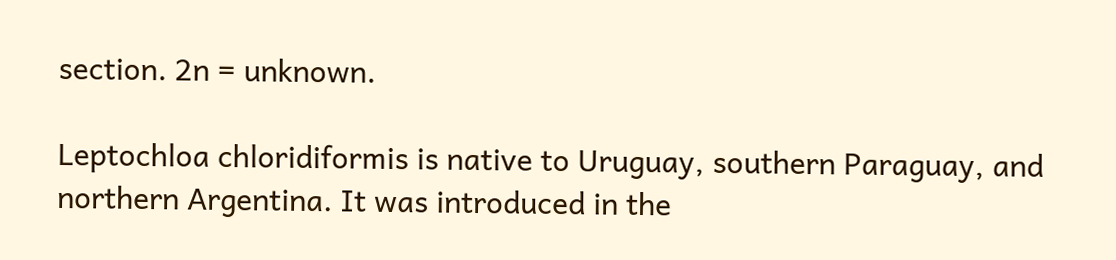section. 2n = unknown.

Leptochloa chloridiformis is native to Uruguay, southern Paraguay, and northern Argentina. It was introduced in the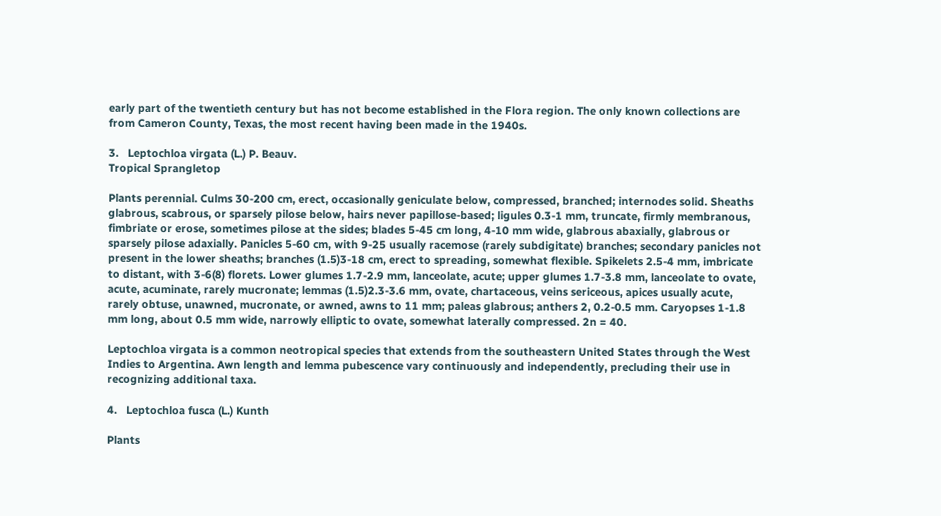early part of the twentieth century but has not become established in the Flora region. The only known collections are from Cameron County, Texas, the most recent having been made in the 1940s.

3.   Leptochloa virgata (L.) P. Beauv.
Tropical Sprangletop

Plants perennial. Culms 30-200 cm, erect, occasionally geniculate below, compressed, branched; internodes solid. Sheaths glabrous, scabrous, or sparsely pilose below, hairs never papillose-based; ligules 0.3-1 mm, truncate, firmly membranous, fimbriate or erose, sometimes pilose at the sides; blades 5-45 cm long, 4-10 mm wide, glabrous abaxially, glabrous or sparsely pilose adaxially. Panicles 5-60 cm, with 9-25 usually racemose (rarely subdigitate) branches; secondary panicles not present in the lower sheaths; branches (1.5)3-18 cm, erect to spreading, somewhat flexible. Spikelets 2.5-4 mm, imbricate to distant, with 3-6(8) florets. Lower glumes 1.7-2.9 mm, lanceolate, acute; upper glumes 1.7-3.8 mm, lanceolate to ovate, acute, acuminate, rarely mucronate; lemmas (1.5)2.3-3.6 mm, ovate, chartaceous, veins sericeous, apices usually acute, rarely obtuse, unawned, mucronate, or awned, awns to 11 mm; paleas glabrous; anthers 2, 0.2-0.5 mm. Caryopses 1-1.8 mm long, about 0.5 mm wide, narrowly elliptic to ovate, somewhat laterally compressed. 2n = 40.

Leptochloa virgata is a common neotropical species that extends from the southeastern United States through the West Indies to Argentina. Awn length and lemma pubescence vary continuously and independently, precluding their use in recognizing additional taxa.

4.   Leptochloa fusca (L.) Kunth

Plants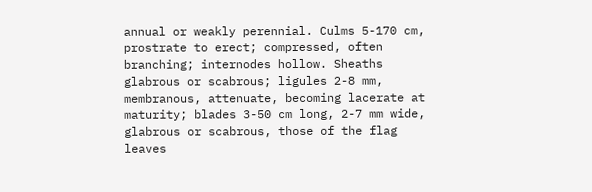annual or weakly perennial. Culms 5-170 cm, prostrate to erect; compressed, often branching; internodes hollow. Sheaths glabrous or scabrous; ligules 2-8 mm, membranous, attenuate, becoming lacerate at maturity; blades 3-50 cm long, 2-7 mm wide, glabrous or scabrous, those of the flag leaves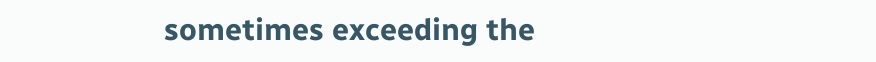sometimes exceeding the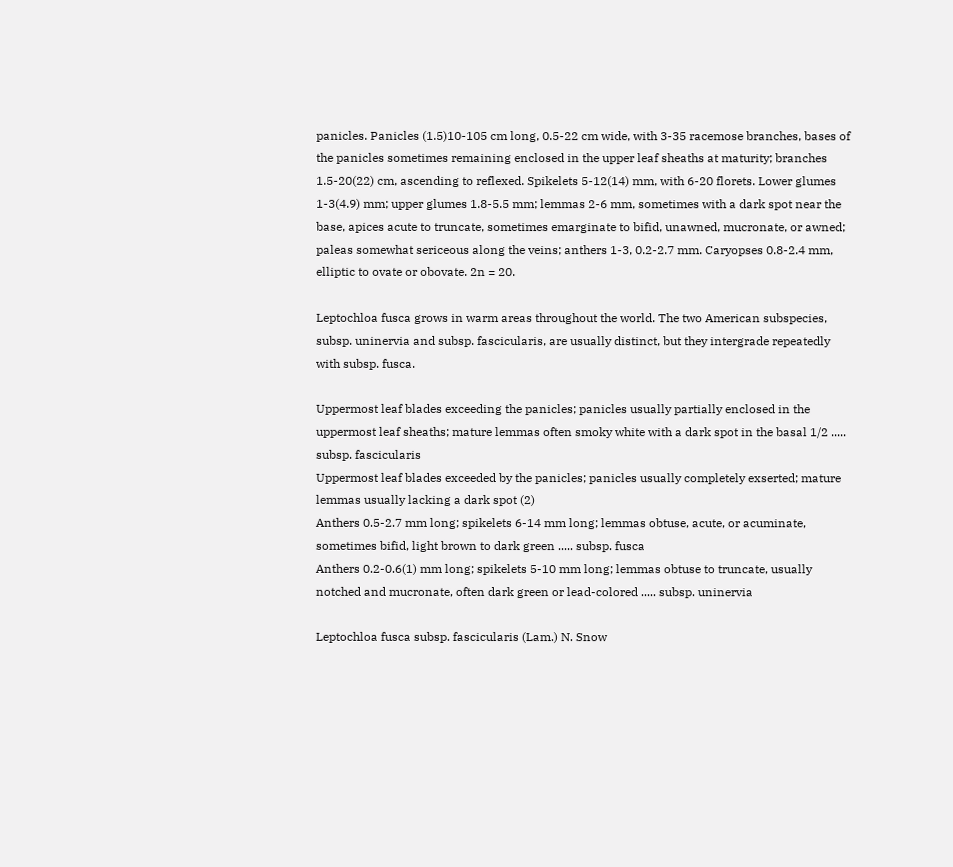panicles. Panicles (1.5)10-105 cm long, 0.5-22 cm wide, with 3-35 racemose branches, bases of the panicles sometimes remaining enclosed in the upper leaf sheaths at maturity; branches 1.5-20(22) cm, ascending to reflexed. Spikelets 5-12(14) mm, with 6-20 florets. Lower glumes 1-3(4.9) mm; upper glumes 1.8-5.5 mm; lemmas 2-6 mm, sometimes with a dark spot near the base, apices acute to truncate, sometimes emarginate to bifid, unawned, mucronate, or awned; paleas somewhat sericeous along the veins; anthers 1-3, 0.2-2.7 mm. Caryopses 0.8-2.4 mm, elliptic to ovate or obovate. 2n = 20.

Leptochloa fusca grows in warm areas throughout the world. The two American subspecies, subsp. uninervia and subsp. fascicularis, are usually distinct, but they intergrade repeatedly with subsp. fusca.

Uppermost leaf blades exceeding the panicles; panicles usually partially enclosed in the uppermost leaf sheaths; mature lemmas often smoky white with a dark spot in the basal 1/2 ..... subsp. fascicularis
Uppermost leaf blades exceeded by the panicles; panicles usually completely exserted; mature lemmas usually lacking a dark spot (2)
Anthers 0.5-2.7 mm long; spikelets 6-14 mm long; lemmas obtuse, acute, or acuminate, sometimes bifid, light brown to dark green ..... subsp. fusca
Anthers 0.2-0.6(1) mm long; spikelets 5-10 mm long; lemmas obtuse to truncate, usually notched and mucronate, often dark green or lead-colored ..... subsp. uninervia

Leptochloa fusca subsp. fascicularis (Lam.) N. Snow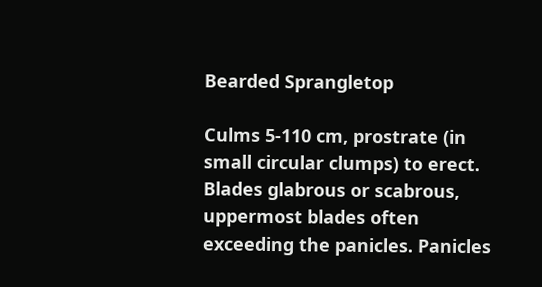Bearded Sprangletop

Culms 5-110 cm, prostrate (in small circular clumps) to erect. Blades glabrous or scabrous, uppermost blades often exceeding the panicles. Panicles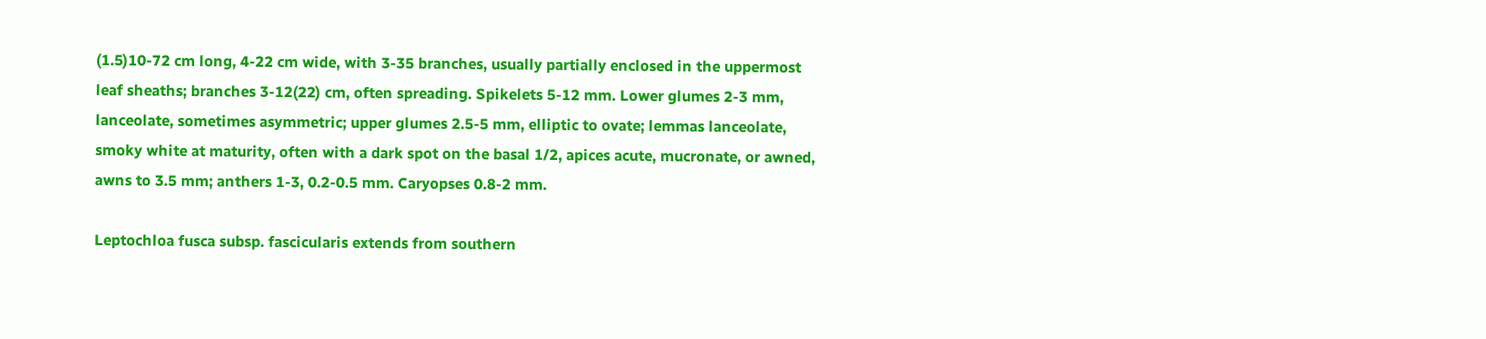(1.5)10-72 cm long, 4-22 cm wide, with 3-35 branches, usually partially enclosed in the uppermost leaf sheaths; branches 3-12(22) cm, often spreading. Spikelets 5-12 mm. Lower glumes 2-3 mm, lanceolate, sometimes asymmetric; upper glumes 2.5-5 mm, elliptic to ovate; lemmas lanceolate, smoky white at maturity, often with a dark spot on the basal 1/2, apices acute, mucronate, or awned, awns to 3.5 mm; anthers 1-3, 0.2-0.5 mm. Caryopses 0.8-2 mm.

Leptochloa fusca subsp. fascicularis extends from southern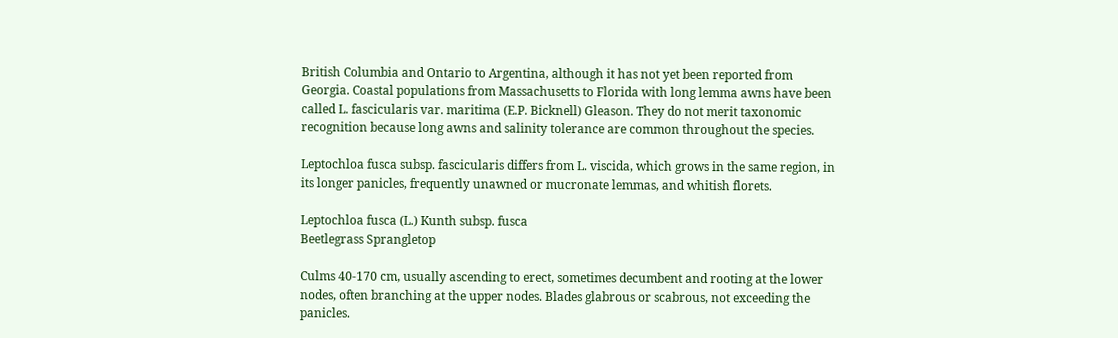British Columbia and Ontario to Argentina, although it has not yet been reported from Georgia. Coastal populations from Massachusetts to Florida with long lemma awns have been called L. fascicularis var. maritima (E.P. Bicknell) Gleason. They do not merit taxonomic recognition because long awns and salinity tolerance are common throughout the species.

Leptochloa fusca subsp. fascicularis differs from L. viscida, which grows in the same region, in its longer panicles, frequently unawned or mucronate lemmas, and whitish florets.

Leptochloa fusca (L.) Kunth subsp. fusca
Beetlegrass Sprangletop

Culms 40-170 cm, usually ascending to erect, sometimes decumbent and rooting at the lower nodes, often branching at the upper nodes. Blades glabrous or scabrous, not exceeding the panicles.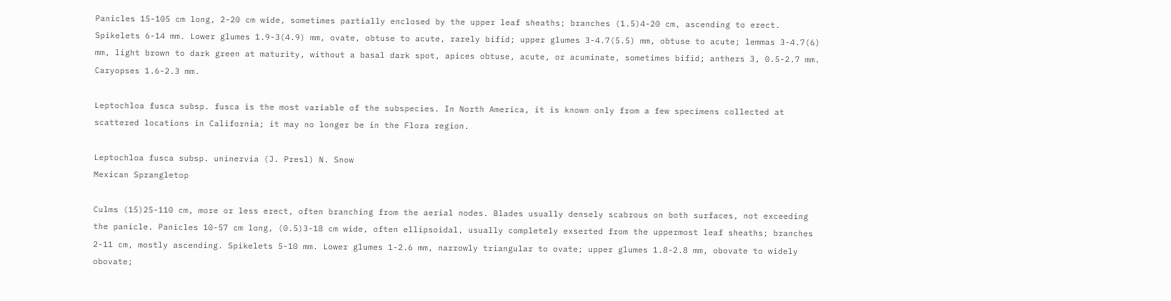Panicles 15-105 cm long, 2-20 cm wide, sometimes partially enclosed by the upper leaf sheaths; branches (1.5)4-20 cm, ascending to erect. Spikelets 6-14 mm. Lower glumes 1.9-3(4.9) mm, ovate, obtuse to acute, rarely bifid; upper glumes 3-4.7(5.5) mm, obtuse to acute; lemmas 3-4.7(6) mm, light brown to dark green at maturity, without a basal dark spot, apices obtuse, acute, or acuminate, sometimes bifid; anthers 3, 0.5-2.7 mm. Caryopses 1.6-2.3 mm.

Leptochloa fusca subsp. fusca is the most variable of the subspecies. In North America, it is known only from a few specimens collected at scattered locations in California; it may no longer be in the Flora region.

Leptochloa fusca subsp. uninervia (J. Presl) N. Snow
Mexican Sprangletop

Culms (15)25-110 cm, more or less erect, often branching from the aerial nodes. Blades usually densely scabrous on both surfaces, not exceeding the panicle. Panicles 10-57 cm long, (0.5)3-18 cm wide, often ellipsoidal, usually completely exserted from the uppermost leaf sheaths; branches 2-11 cm, mostly ascending. Spikelets 5-10 mm. Lower glumes 1-2.6 mm, narrowly triangular to ovate; upper glumes 1.8-2.8 mm, obovate to widely obovate;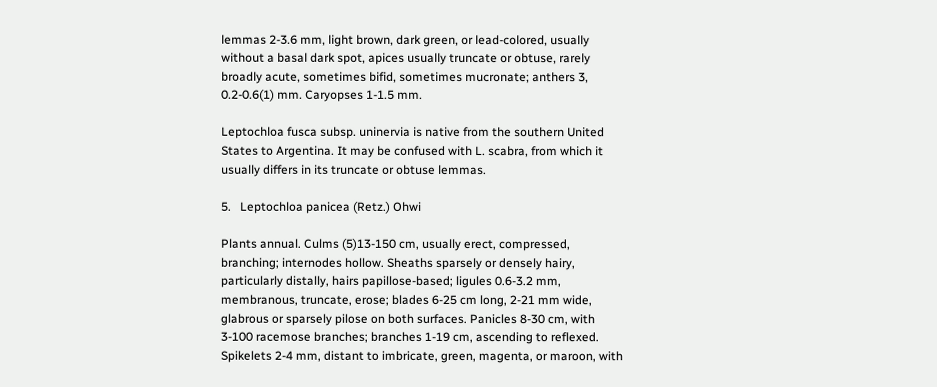lemmas 2-3.6 mm, light brown, dark green, or lead-colored, usually without a basal dark spot, apices usually truncate or obtuse, rarely broadly acute, sometimes bifid, sometimes mucronate; anthers 3, 0.2-0.6(1) mm. Caryopses 1-1.5 mm.

Leptochloa fusca subsp. uninervia is native from the southern United States to Argentina. It may be confused with L. scabra, from which it usually differs in its truncate or obtuse lemmas.

5.   Leptochloa panicea (Retz.) Ohwi

Plants annual. Culms (5)13-150 cm, usually erect, compressed, branching; internodes hollow. Sheaths sparsely or densely hairy, particularly distally, hairs papillose-based; ligules 0.6-3.2 mm, membranous, truncate, erose; blades 6-25 cm long, 2-21 mm wide, glabrous or sparsely pilose on both surfaces. Panicles 8-30 cm, with 3-100 racemose branches; branches 1-19 cm, ascending to reflexed. Spikelets 2-4 mm, distant to imbricate, green, magenta, or maroon, with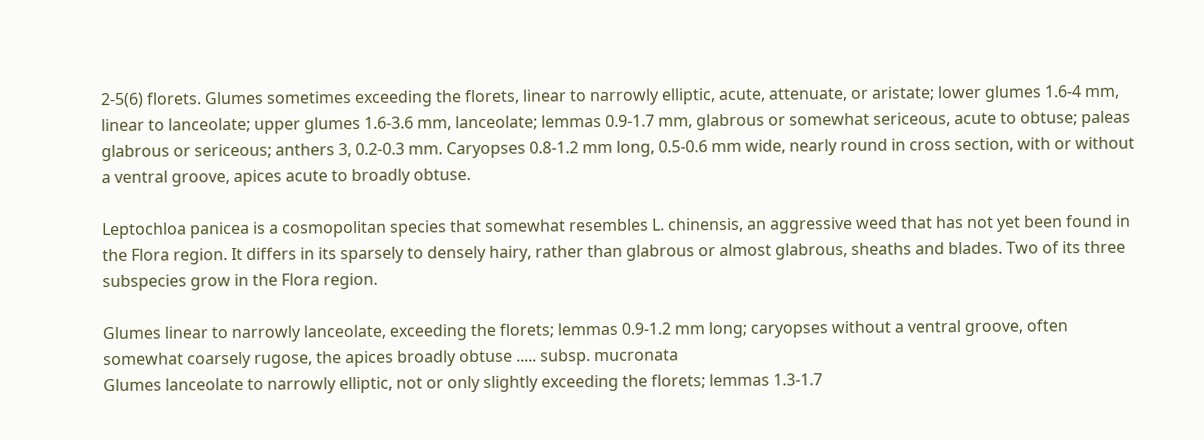2-5(6) florets. Glumes sometimes exceeding the florets, linear to narrowly elliptic, acute, attenuate, or aristate; lower glumes 1.6-4 mm, linear to lanceolate; upper glumes 1.6-3.6 mm, lanceolate; lemmas 0.9-1.7 mm, glabrous or somewhat sericeous, acute to obtuse; paleas glabrous or sericeous; anthers 3, 0.2-0.3 mm. Caryopses 0.8-1.2 mm long, 0.5-0.6 mm wide, nearly round in cross section, with or without a ventral groove, apices acute to broadly obtuse.

Leptochloa panicea is a cosmopolitan species that somewhat resembles L. chinensis, an aggressive weed that has not yet been found in the Flora region. It differs in its sparsely to densely hairy, rather than glabrous or almost glabrous, sheaths and blades. Two of its three subspecies grow in the Flora region.

Glumes linear to narrowly lanceolate, exceeding the florets; lemmas 0.9-1.2 mm long; caryopses without a ventral groove, often somewhat coarsely rugose, the apices broadly obtuse ..... subsp. mucronata
Glumes lanceolate to narrowly elliptic, not or only slightly exceeding the florets; lemmas 1.3-1.7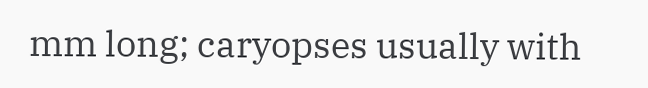mm long; caryopses usually with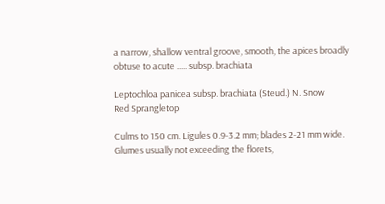a narrow, shallow ventral groove, smooth, the apices broadly obtuse to acute ..... subsp. brachiata

Leptochloa panicea subsp. brachiata (Steud.) N. Snow
Red Sprangletop

Culms to 150 cm. Ligules 0.9-3.2 mm; blades 2-21 mm wide. Glumes usually not exceeding the florets,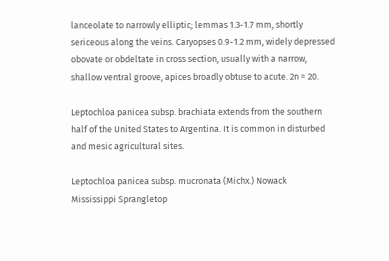lanceolate to narrowly elliptic; lemmas 1.3-1.7 mm, shortly sericeous along the veins. Caryopses 0.9-1.2 mm, widely depressed obovate or obdeltate in cross section, usually with a narrow, shallow ventral groove, apices broadly obtuse to acute. 2n = 20.

Leptochloa panicea subsp. brachiata extends from the southern half of the United States to Argentina. It is common in disturbed and mesic agricultural sites.

Leptochloa panicea subsp. mucronata (Michx.) Nowack
Mississippi Sprangletop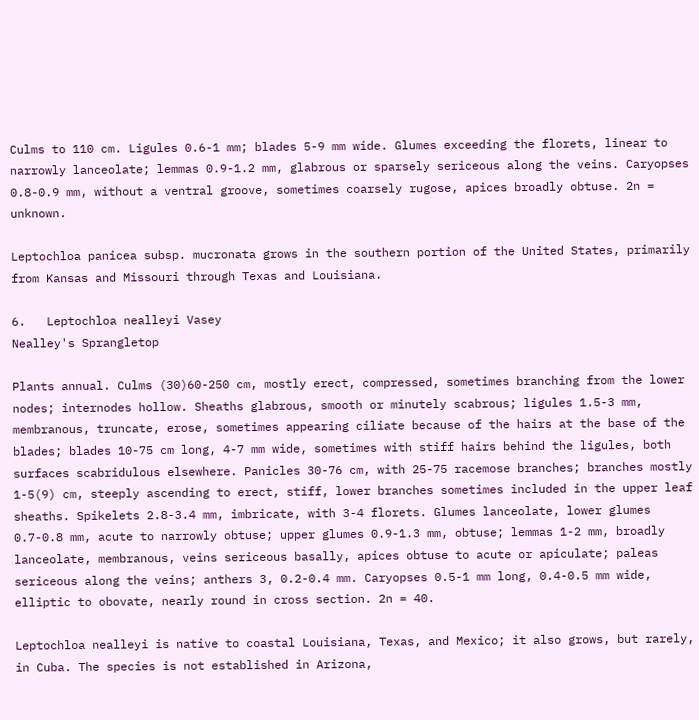Culms to 110 cm. Ligules 0.6-1 mm; blades 5-9 mm wide. Glumes exceeding the florets, linear to narrowly lanceolate; lemmas 0.9-1.2 mm, glabrous or sparsely sericeous along the veins. Caryopses 0.8-0.9 mm, without a ventral groove, sometimes coarsely rugose, apices broadly obtuse. 2n = unknown.

Leptochloa panicea subsp. mucronata grows in the southern portion of the United States, primarily from Kansas and Missouri through Texas and Louisiana.

6.   Leptochloa nealleyi Vasey
Nealley's Sprangletop

Plants annual. Culms (30)60-250 cm, mostly erect, compressed, sometimes branching from the lower nodes; internodes hollow. Sheaths glabrous, smooth or minutely scabrous; ligules 1.5-3 mm, membranous, truncate, erose, sometimes appearing ciliate because of the hairs at the base of the blades; blades 10-75 cm long, 4-7 mm wide, sometimes with stiff hairs behind the ligules, both surfaces scabridulous elsewhere. Panicles 30-76 cm, with 25-75 racemose branches; branches mostly 1-5(9) cm, steeply ascending to erect, stiff, lower branches sometimes included in the upper leaf sheaths. Spikelets 2.8-3.4 mm, imbricate, with 3-4 florets. Glumes lanceolate, lower glumes 0.7-0.8 mm, acute to narrowly obtuse; upper glumes 0.9-1.3 mm, obtuse; lemmas 1-2 mm, broadly lanceolate, membranous, veins sericeous basally, apices obtuse to acute or apiculate; paleas sericeous along the veins; anthers 3, 0.2-0.4 mm. Caryopses 0.5-1 mm long, 0.4-0.5 mm wide, elliptic to obovate, nearly round in cross section. 2n = 40.

Leptochloa nealleyi is native to coastal Louisiana, Texas, and Mexico; it also grows, but rarely, in Cuba. The species is not established in Arizona,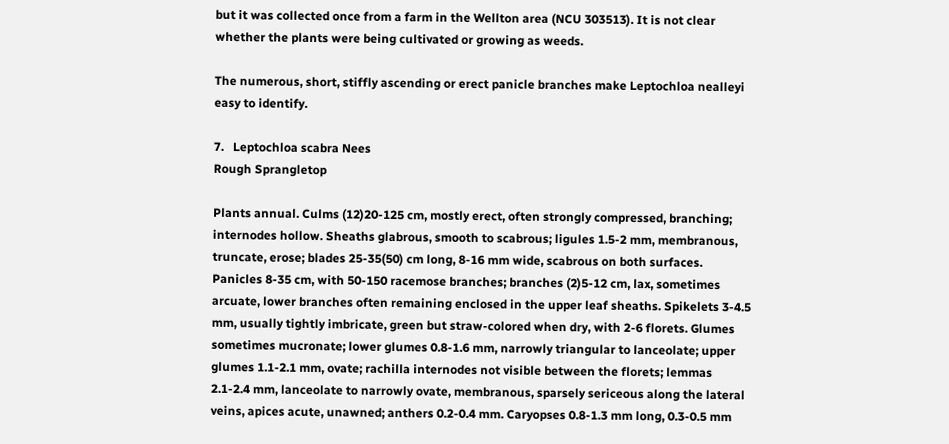but it was collected once from a farm in the Wellton area (NCU 303513). It is not clear whether the plants were being cultivated or growing as weeds.

The numerous, short, stiffly ascending or erect panicle branches make Leptochloa nealleyi easy to identify.

7.   Leptochloa scabra Nees
Rough Sprangletop

Plants annual. Culms (12)20-125 cm, mostly erect, often strongly compressed, branching; internodes hollow. Sheaths glabrous, smooth to scabrous; ligules 1.5-2 mm, membranous, truncate, erose; blades 25-35(50) cm long, 8-16 mm wide, scabrous on both surfaces. Panicles 8-35 cm, with 50-150 racemose branches; branches (2)5-12 cm, lax, sometimes arcuate, lower branches often remaining enclosed in the upper leaf sheaths. Spikelets 3-4.5 mm, usually tightly imbricate, green but straw-colored when dry, with 2-6 florets. Glumes sometimes mucronate; lower glumes 0.8-1.6 mm, narrowly triangular to lanceolate; upper glumes 1.1-2.1 mm, ovate; rachilla internodes not visible between the florets; lemmas 2.1-2.4 mm, lanceolate to narrowly ovate, membranous, sparsely sericeous along the lateral veins, apices acute, unawned; anthers 0.2-0.4 mm. Caryopses 0.8-1.3 mm long, 0.3-0.5 mm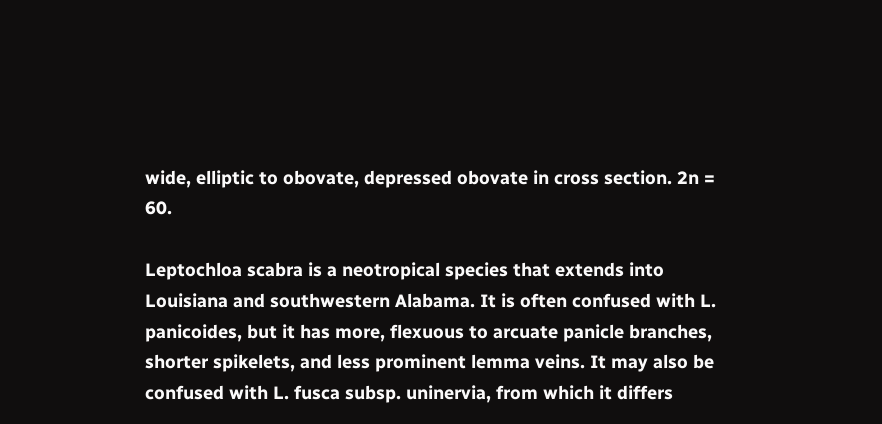wide, elliptic to obovate, depressed obovate in cross section. 2n = 60.

Leptochloa scabra is a neotropical species that extends into Louisiana and southwestern Alabama. It is often confused with L. panicoides, but it has more, flexuous to arcuate panicle branches, shorter spikelets, and less prominent lemma veins. It may also be confused with L. fusca subsp. uninervia, from which it differs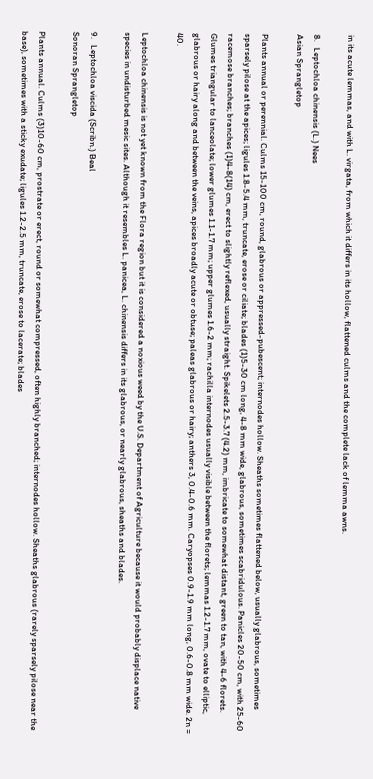in its acute lemmas, and with L. virgata, from which it differs in its hollow, flattened culms and the complete lack of lemma awns.

8.   Leptochloa chinensis (L.) Nees
Asian Sprangletop

Plants annual or perennial. Culms 15-100 cm, round, glabrous or appressed-pubescent; internodes hollow. Sheaths sometimes flattened below, usually glabrous, sometimes sparsely pilose at the apices; ligules 1.8-5.4 mm, truncate, erose or ciliate; blades (1)5-30 cm long, 4-8 mm wide, glabrous, sometimes scabridulous. Panicles 20-50 cm, with 25-60 racemose branches; branches (1)4-8(14) cm, erect to slightly reflexed, usually straight. Spikelets 2.5-3.7 (4.2) mm, imbricate to somewhat distant, green to tan, with 4-6 florets. Glumes triangular to lanceolate; lower glumes 1.1-1.7 mm; upper glumes 1.6-2 mm; rachilla internodes usually visible between the florets; lemmas 1.2-1.7 mm, ovate to elliptic, glabrous or hairy along and between the veins, apices broadly acute or obtuse; paleas glabrous or hairy; anthers 3, 0.4-0.6 mm. Caryopses 0.9-1.9 mm long, 0.6-0.8 mm wide. 2n = 40.

Leptochloa chinensis is not yet known from the Flora region but it is considered a noxious weed by the U.S. Department of Agriculture because it would probably displace native species in undisturbed mesic sites. Although it resembles L. panicea, L. chinensis differs in its glabrous, or nearly glabrous, sheaths and blades.

9.   Leptochloa viscida (Scribn.) Beal
Sonoran Sprangletop

Plants annual. Culms (3)10-60 cm, prostrate or erect, round or somewhat compressed, often highly branched; internodes hollow. Sheaths glabrous (rarely sparsely pilose near the base), sometimes with a sticky exudate; ligules 1.2-2.5 mm, truncate, erose to lacerate; blades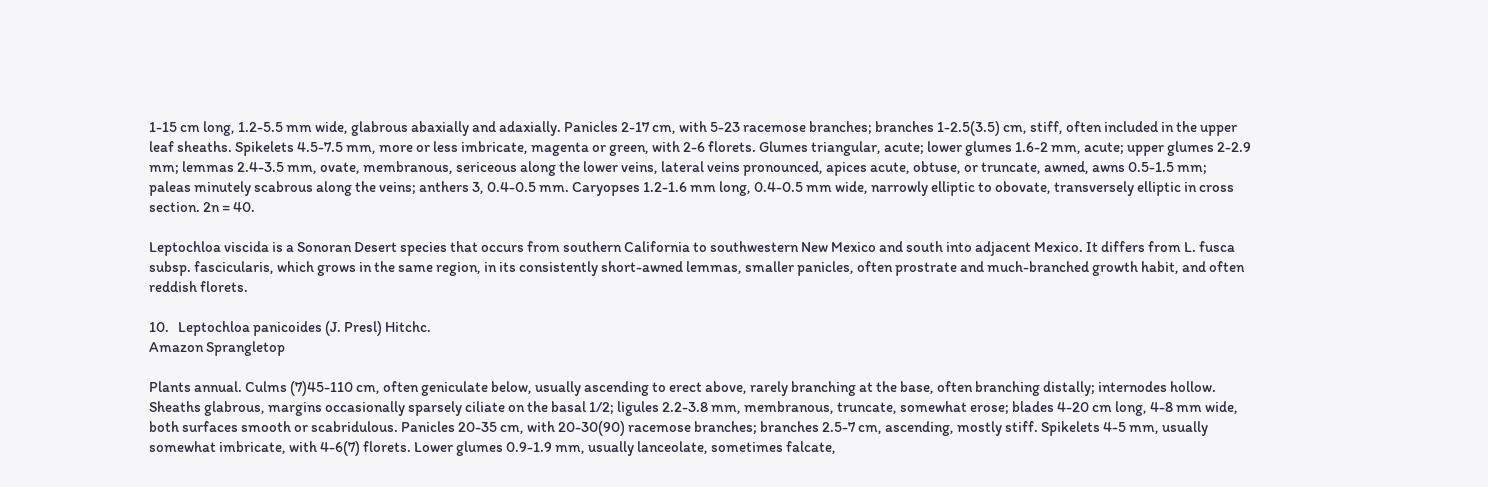1-15 cm long, 1.2-5.5 mm wide, glabrous abaxially and adaxially. Panicles 2-17 cm, with 5-23 racemose branches; branches 1-2.5(3.5) cm, stiff, often included in the upper leaf sheaths. Spikelets 4.5-7.5 mm, more or less imbricate, magenta or green, with 2-6 florets. Glumes triangular, acute; lower glumes 1.6-2 mm, acute; upper glumes 2-2.9 mm; lemmas 2.4-3.5 mm, ovate, membranous, sericeous along the lower veins, lateral veins pronounced, apices acute, obtuse, or truncate, awned, awns 0.5-1.5 mm; paleas minutely scabrous along the veins; anthers 3, 0.4-0.5 mm. Caryopses 1.2-1.6 mm long, 0.4-0.5 mm wide, narrowly elliptic to obovate, transversely elliptic in cross section. 2n = 40.

Leptochloa viscida is a Sonoran Desert species that occurs from southern California to southwestern New Mexico and south into adjacent Mexico. It differs from L. fusca subsp. fascicularis, which grows in the same region, in its consistently short-awned lemmas, smaller panicles, often prostrate and much-branched growth habit, and often reddish florets.

10.   Leptochloa panicoides (J. Presl) Hitchc.
Amazon Sprangletop

Plants annual. Culms (7)45-110 cm, often geniculate below, usually ascending to erect above, rarely branching at the base, often branching distally; internodes hollow. Sheaths glabrous, margins occasionally sparsely ciliate on the basal 1/2; ligules 2.2-3.8 mm, membranous, truncate, somewhat erose; blades 4-20 cm long, 4-8 mm wide, both surfaces smooth or scabridulous. Panicles 20-35 cm, with 20-30(90) racemose branches; branches 2.5-7 cm, ascending, mostly stiff. Spikelets 4-5 mm, usually somewhat imbricate, with 4-6(7) florets. Lower glumes 0.9-1.9 mm, usually lanceolate, sometimes falcate,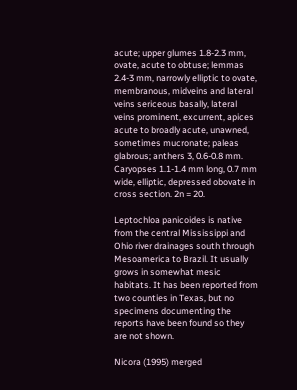acute; upper glumes 1.8-2.3 mm, ovate, acute to obtuse; lemmas 2.4-3 mm, narrowly elliptic to ovate, membranous, midveins and lateral veins sericeous basally, lateral veins prominent, excurrent, apices acute to broadly acute, unawned, sometimes mucronate; paleas glabrous; anthers 3, 0.6-0.8 mm. Caryopses 1.1-1.4 mm long, 0.7 mm wide, elliptic, depressed obovate in cross section. 2n = 20.

Leptochloa panicoides is native from the central Mississippi and Ohio river drainages south through Mesoamerica to Brazil. It usually grows in somewhat mesic habitats. It has been reported from two counties in Texas, but no specimens documenting the reports have been found so they are not shown.

Nicora (1995) merged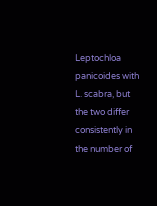Leptochloa panicoides with L. scabra, but the two differ consistently in the number of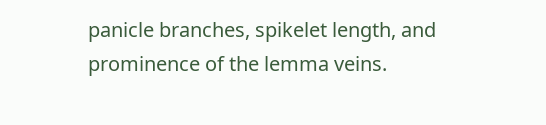panicle branches, spikelet length, and prominence of the lemma veins.